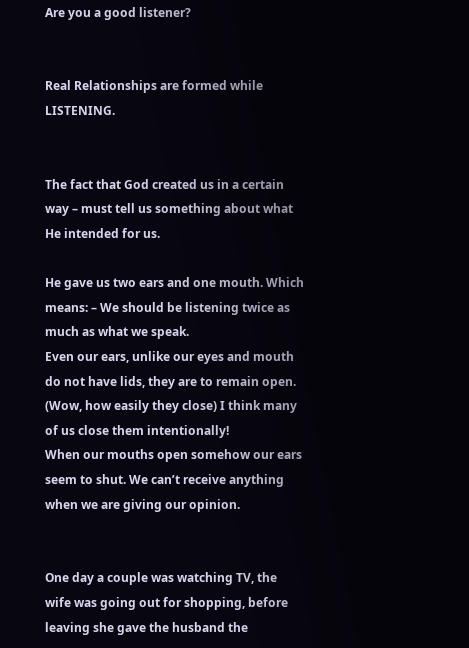Are you a good listener?


Real Relationships are formed while LISTENING.


The fact that God created us in a certain way – must tell us something about what He intended for us.

He gave us two ears and one mouth. Which means: – We should be listening twice as much as what we speak.
Even our ears, unlike our eyes and mouth do not have lids, they are to remain open. (Wow, how easily they close) I think many of us close them intentionally!
When our mouths open somehow our ears seem to shut. We can’t receive anything when we are giving our opinion.


One day a couple was watching TV, the wife was going out for shopping, before leaving she gave the husband the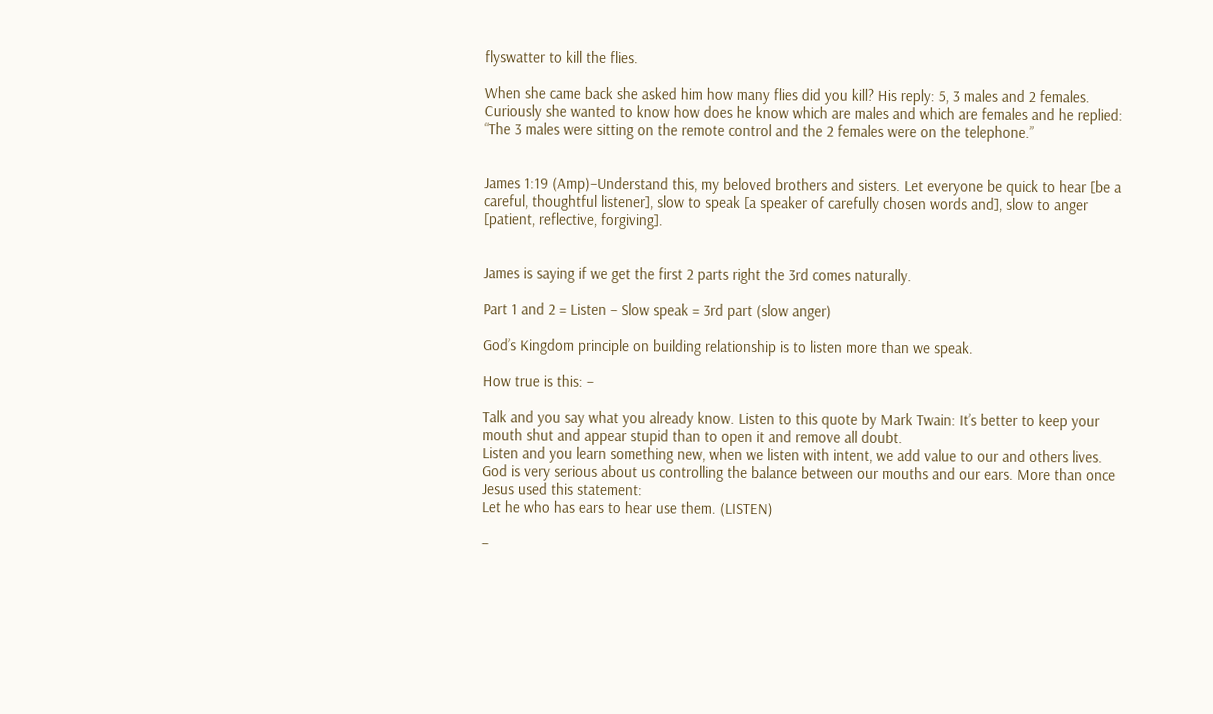flyswatter to kill the flies.

When she came back she asked him how many flies did you kill? His reply: 5, 3 males and 2 females. Curiously she wanted to know how does he know which are males and which are females and he replied: “The 3 males were sitting on the remote control and the 2 females were on the telephone.”


James 1:19 (Amp)–Understand this, my beloved brothers and sisters. Let everyone be quick to hear [be a careful, thoughtful listener], slow to speak [a speaker of carefully chosen words and], slow to anger [patient, reflective, forgiving].


James is saying if we get the first 2 parts right the 3rd comes naturally.

Part 1 and 2 = Listen – Slow speak = 3rd part (slow anger)

God’s Kingdom principle on building relationship is to listen more than we speak.

How true is this: –

Talk and you say what you already know. Listen to this quote by Mark Twain: It’s better to keep your mouth shut and appear stupid than to open it and remove all doubt.
Listen and you learn something new, when we listen with intent, we add value to our and others lives.
God is very serious about us controlling the balance between our mouths and our ears. More than once Jesus used this statement:
Let he who has ears to hear use them. (LISTEN)

–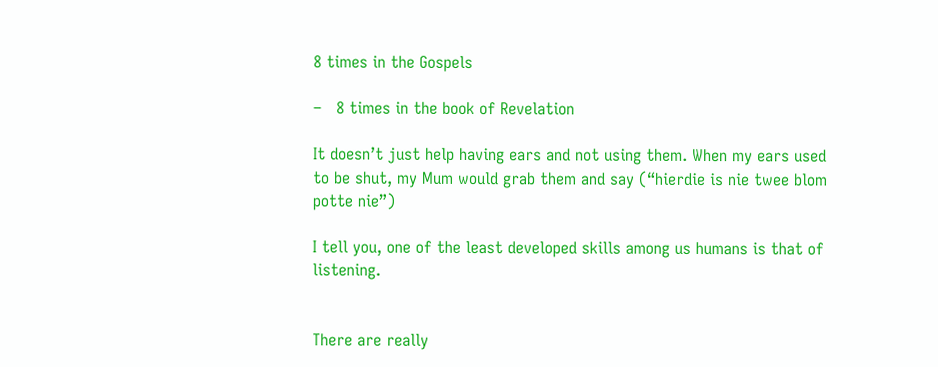8 times in the Gospels

–   8 times in the book of Revelation

It doesn’t just help having ears and not using them. When my ears used to be shut, my Mum would grab them and say (“hierdie is nie twee blom potte nie”)

I tell you, one of the least developed skills among us humans is that of listening.


There are really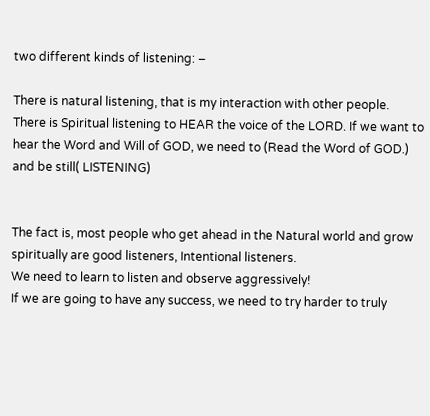two different kinds of listening: –

There is natural listening, that is my interaction with other people.
There is Spiritual listening to HEAR the voice of the LORD. If we want to hear the Word and Will of GOD, we need to (Read the Word of GOD.) and be still( LISTENING)


The fact is, most people who get ahead in the Natural world and grow spiritually are good listeners, Intentional listeners.
We need to learn to listen and observe aggressively!
If we are going to have any success, we need to try harder to truly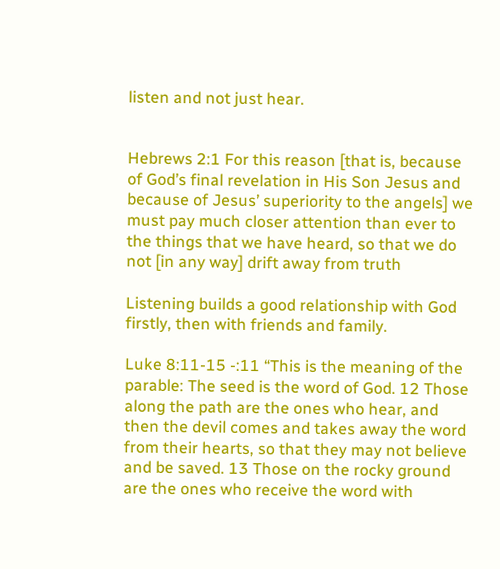listen and not just hear.


Hebrews 2:1 For this reason [that is, because of God’s final revelation in His Son Jesus and because of Jesus’ superiority to the angels] we must pay much closer attention than ever to the things that we have heard, so that we do not [in any way] drift away from truth

Listening builds a good relationship with God firstly, then with friends and family.

Luke 8:11-15 -:11 “This is the meaning of the parable: The seed is the word of God. 12 Those along the path are the ones who hear, and then the devil comes and takes away the word from their hearts, so that they may not believe and be saved. 13 Those on the rocky ground are the ones who receive the word with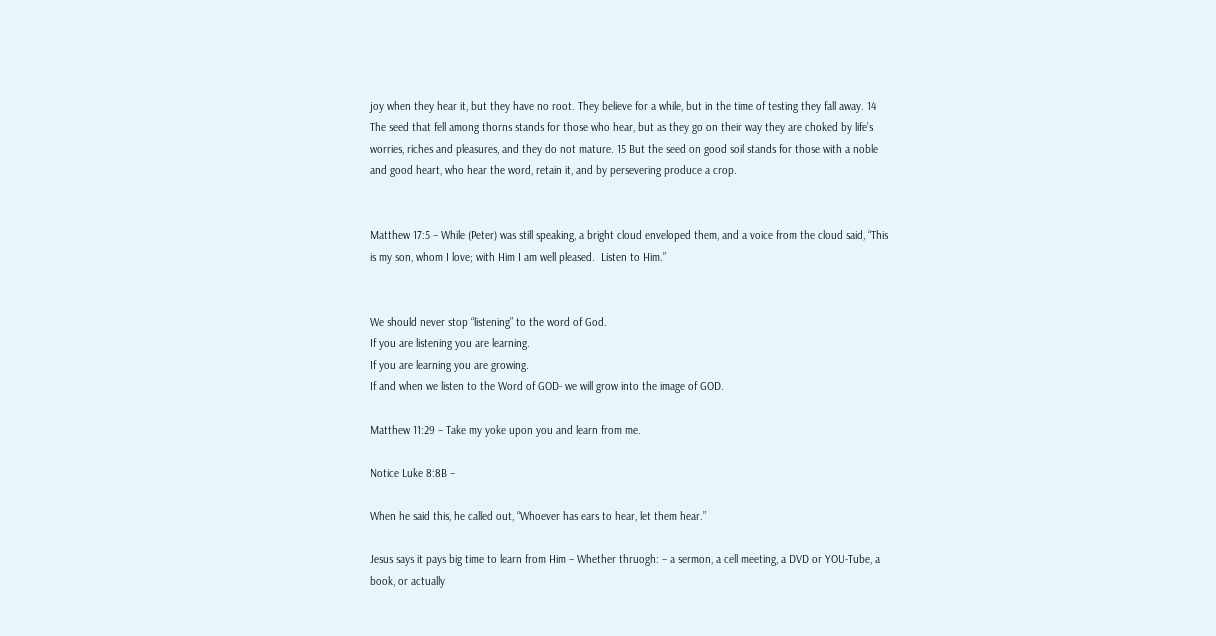joy when they hear it, but they have no root. They believe for a while, but in the time of testing they fall away. 14 The seed that fell among thorns stands for those who hear, but as they go on their way they are choked by life’s worries, riches and pleasures, and they do not mature. 15 But the seed on good soil stands for those with a noble and good heart, who hear the word, retain it, and by persevering produce a crop.


Matthew 17:5 – While (Peter) was still speaking, a bright cloud enveloped them, and a voice from the cloud said, “This is my son, whom I love; with Him I am well pleased.  Listen to Him.”


We should never stop “listening” to the word of God.
If you are listening you are learning.
If you are learning you are growing.
If and when we listen to the Word of GOD- we will grow into the image of GOD.

Matthew 11:29 – Take my yoke upon you and learn from me.

Notice Luke 8:8B –

When he said this, he called out, “Whoever has ears to hear, let them hear.”

Jesus says it pays big time to learn from Him – Whether thruogh: – a sermon, a cell meeting, a DVD or YOU-Tube, a book, or actually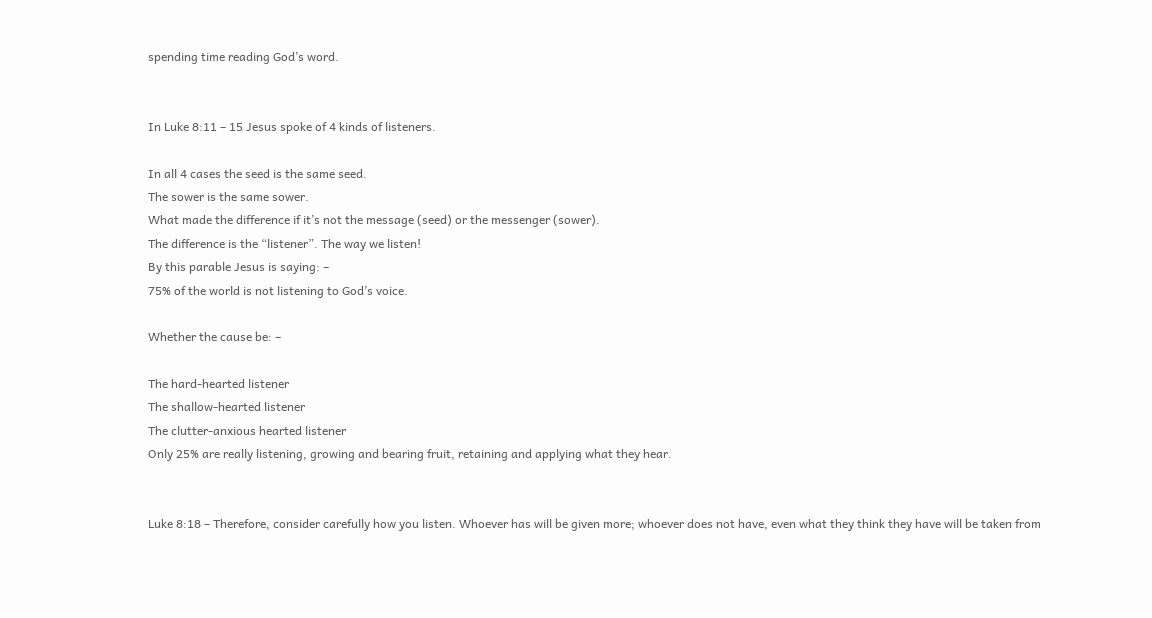spending time reading God’s word.


In Luke 8:11 – 15 Jesus spoke of 4 kinds of listeners.

In all 4 cases the seed is the same seed.
The sower is the same sower.
What made the difference if it’s not the message (seed) or the messenger (sower).
The difference is the “listener”. The way we listen!
By this parable Jesus is saying: –
75% of the world is not listening to God’s voice.

Whether the cause be: –

The hard-hearted listener
The shallow-hearted listener
The clutter-anxious hearted listener
Only 25% are really listening, growing and bearing fruit, retaining and applying what they hear.


Luke 8:18 – Therefore, consider carefully how you listen. Whoever has will be given more; whoever does not have, even what they think they have will be taken from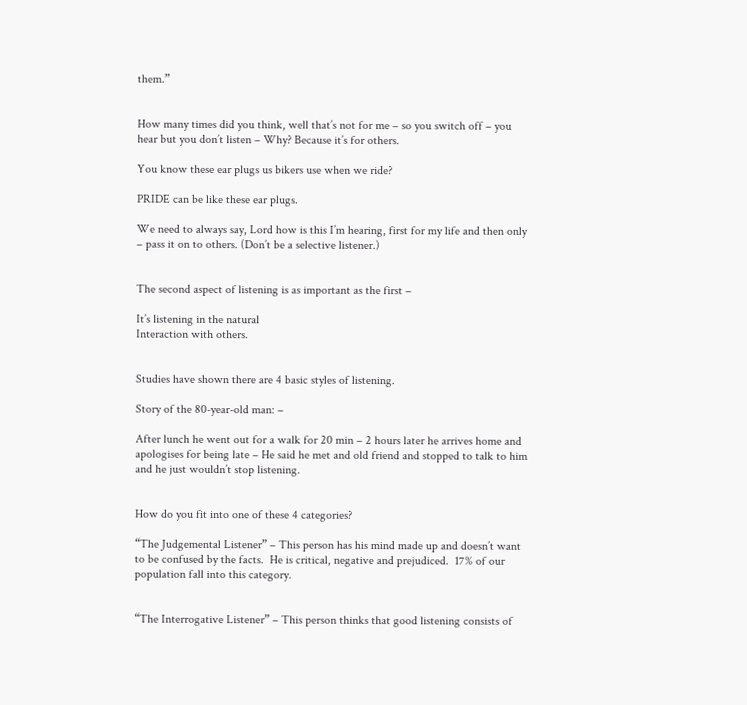them.”


How many times did you think, well that’s not for me – so you switch off – you hear but you don’t listen – Why? Because it’s for others.

You know these ear plugs us bikers use when we ride?

PRIDE can be like these ear plugs.

We need to always say, Lord how is this I’m hearing, first for my life and then only – pass it on to others. (Don’t be a selective listener.)


The second aspect of listening is as important as the first –

It’s listening in the natural
Interaction with others.


Studies have shown there are 4 basic styles of listening.

Story of the 80-year-old man: –

After lunch he went out for a walk for 20 min – 2 hours later he arrives home and apologises for being late – He said he met and old friend and stopped to talk to him and he just wouldn’t stop listening.


How do you fit into one of these 4 categories?

“The Judgemental Listener” – This person has his mind made up and doesn’t want to be confused by the facts.  He is critical, negative and prejudiced.  17% of our population fall into this category.


“The Interrogative Listener” – This person thinks that good listening consists of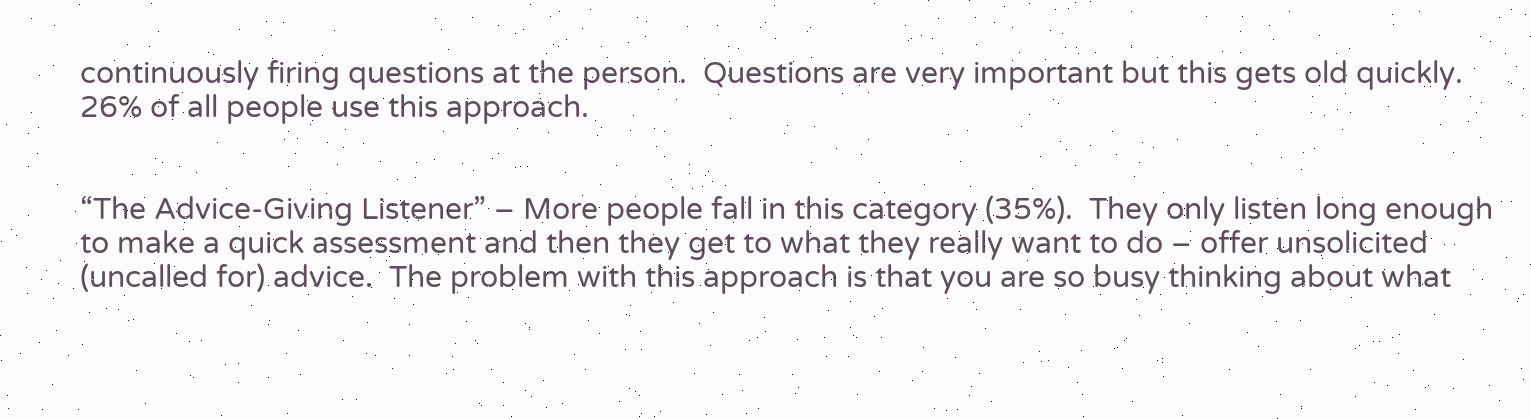continuously firing questions at the person.  Questions are very important but this gets old quickly.  26% of all people use this approach.


“The Advice-Giving Listener” – More people fall in this category (35%).  They only listen long enough to make a quick assessment and then they get to what they really want to do – offer unsolicited (uncalled for) advice.  The problem with this approach is that you are so busy thinking about what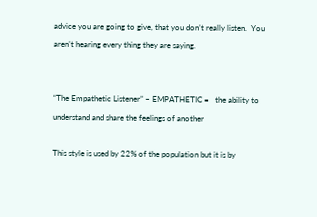advice you are going to give, that you don’t really listen.  You aren’t hearing every thing they are saying.


“The Empathetic Listener” – EMPATHETIC =   the ability to understand and share the feelings of another

This style is used by 22% of the population but it is by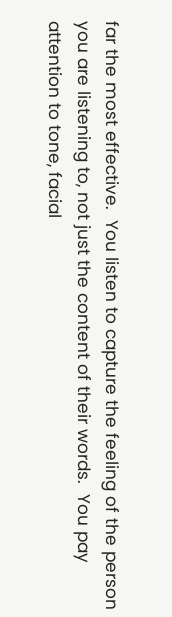far the most effective.  You listen to capture the feeling of the person you are listening to, not just the content of their words.  You pay attention to tone, facial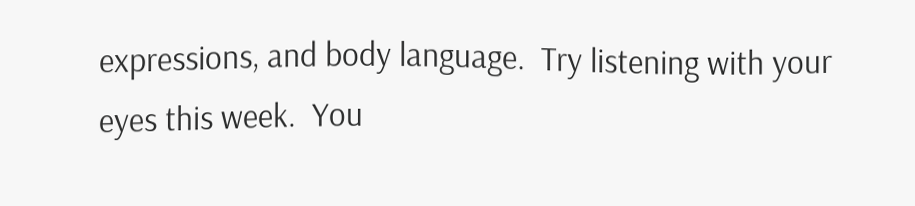expressions, and body language.  Try listening with your eyes this week.  You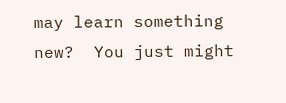may learn something new?  You just might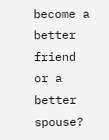become a better friend or a better spouse?